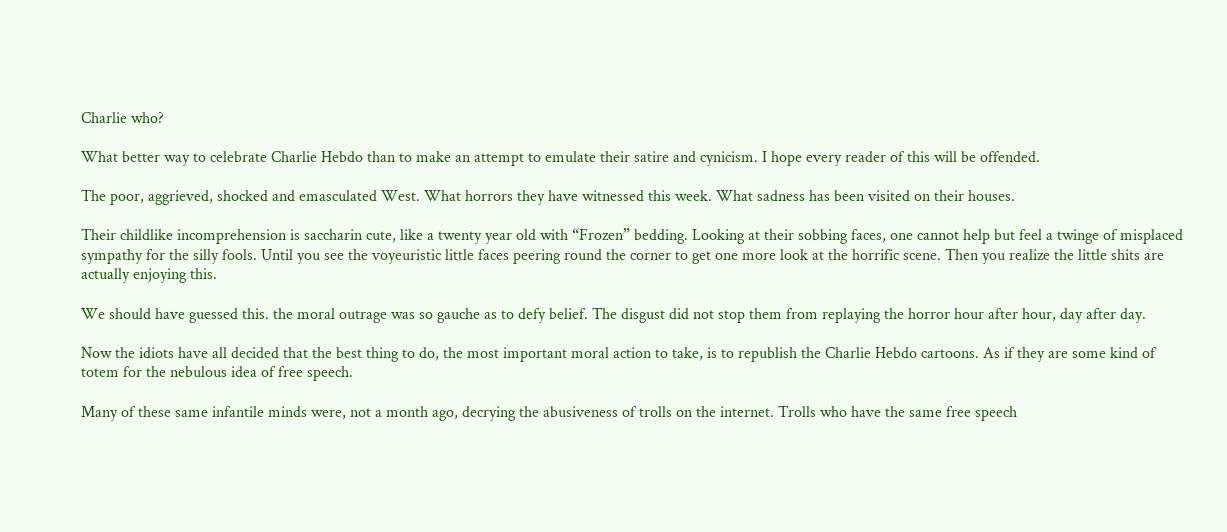Charlie who?

What better way to celebrate Charlie Hebdo than to make an attempt to emulate their satire and cynicism. I hope every reader of this will be offended.

The poor, aggrieved, shocked and emasculated West. What horrors they have witnessed this week. What sadness has been visited on their houses.

Their childlike incomprehension is saccharin cute, like a twenty year old with “Frozen” bedding. Looking at their sobbing faces, one cannot help but feel a twinge of misplaced sympathy for the silly fools. Until you see the voyeuristic little faces peering round the corner to get one more look at the horrific scene. Then you realize the little shits are actually enjoying this.

We should have guessed this. the moral outrage was so gauche as to defy belief. The disgust did not stop them from replaying the horror hour after hour, day after day.

Now the idiots have all decided that the best thing to do, the most important moral action to take, is to republish the Charlie Hebdo cartoons. As if they are some kind of totem for the nebulous idea of free speech.

Many of these same infantile minds were, not a month ago, decrying the abusiveness of trolls on the internet. Trolls who have the same free speech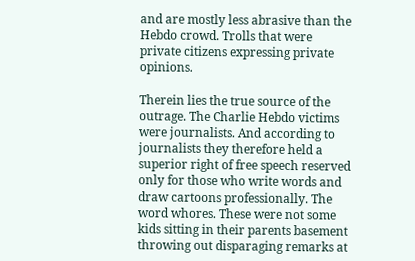and are mostly less abrasive than the Hebdo crowd. Trolls that were private citizens expressing private opinions.

Therein lies the true source of the outrage. The Charlie Hebdo victims were journalists. And according to journalists they therefore held a superior right of free speech reserved only for those who write words and draw cartoons professionally. The word whores. These were not some kids sitting in their parents basement throwing out disparaging remarks at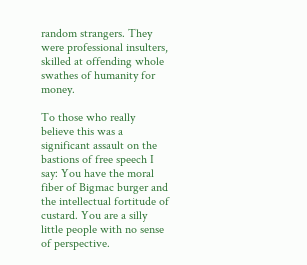random strangers. They were professional insulters, skilled at offending whole swathes of humanity for money.

To those who really believe this was a significant assault on the bastions of free speech I say: You have the moral fiber of Bigmac burger and the intellectual fortitude of custard. You are a silly little people with no sense of perspective.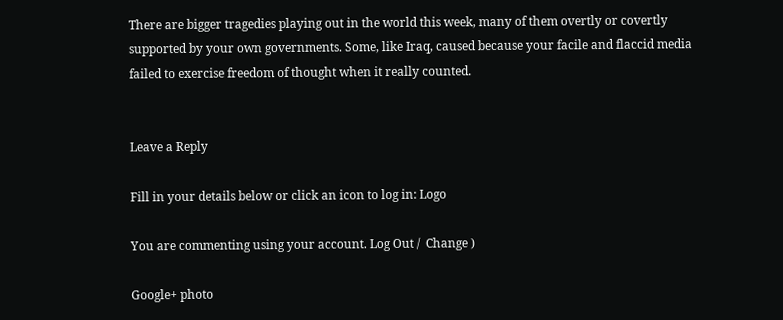There are bigger tragedies playing out in the world this week, many of them overtly or covertly supported by your own governments. Some, like Iraq, caused because your facile and flaccid media failed to exercise freedom of thought when it really counted.


Leave a Reply

Fill in your details below or click an icon to log in: Logo

You are commenting using your account. Log Out /  Change )

Google+ photo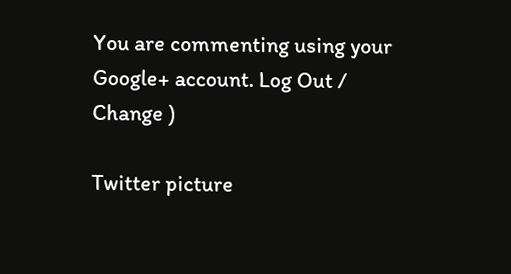You are commenting using your Google+ account. Log Out /  Change )

Twitter picture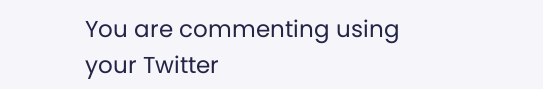You are commenting using your Twitter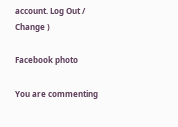account. Log Out /  Change )

Facebook photo

You are commenting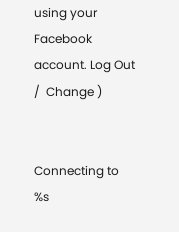using your Facebook account. Log Out /  Change )


Connecting to %s